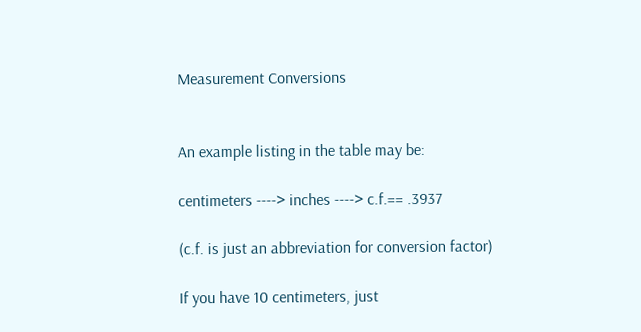Measurement Conversions


An example listing in the table may be:

centimeters ----> inches ----> c.f.== .3937

(c.f. is just an abbreviation for conversion factor)

If you have 10 centimeters, just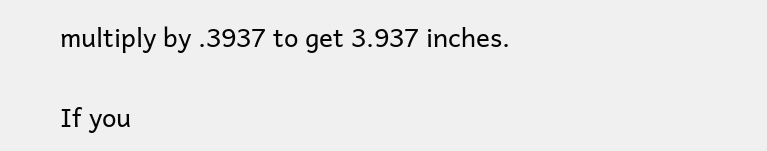multiply by .3937 to get 3.937 inches.

If you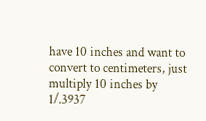have 10 inches and want to convert to centimeters, just multiply 10 inches by 1/.3937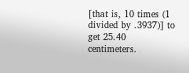[that is, 10 times (1 divided by .3937)] to get 25.40 centimeters.